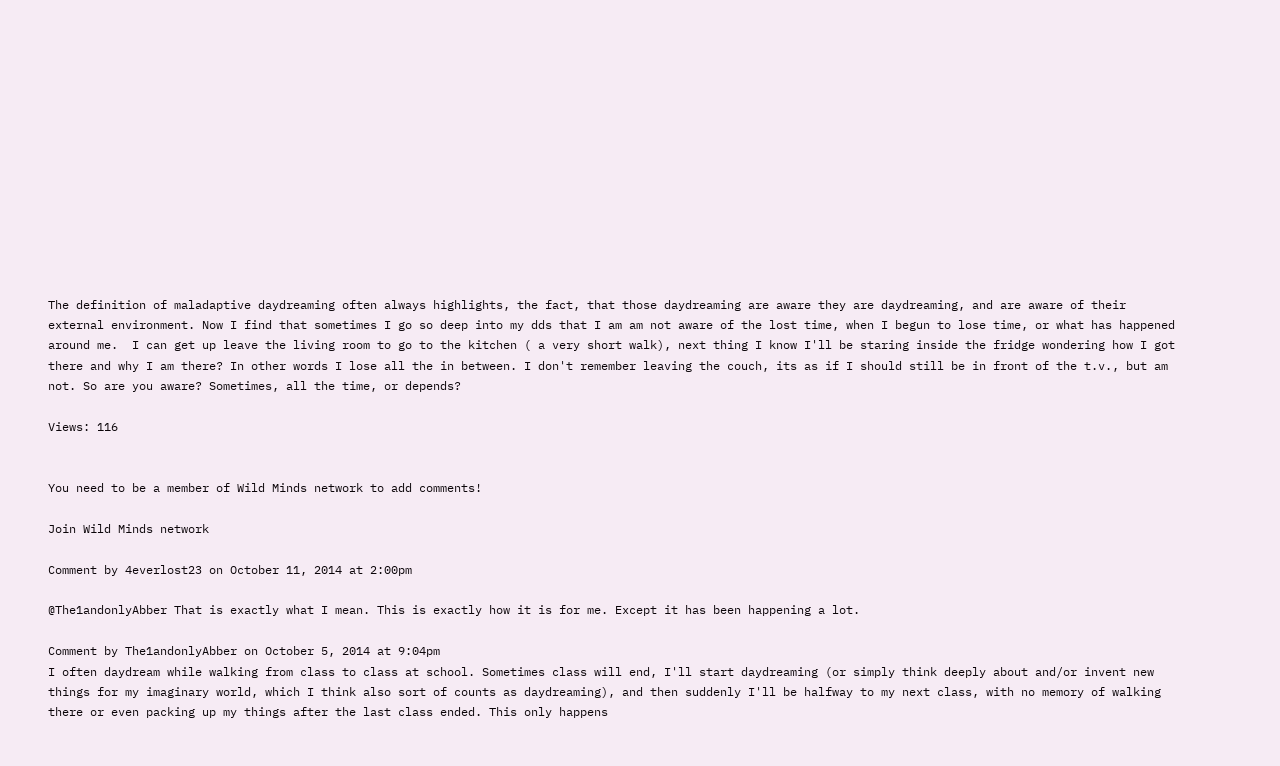The definition of maladaptive daydreaming often always highlights, the fact, that those daydreaming are aware they are daydreaming, and are aware of their external environment. Now I find that sometimes I go so deep into my dds that I am am not aware of the lost time, when I begun to lose time, or what has happened around me.  I can get up leave the living room to go to the kitchen ( a very short walk), next thing I know I'll be staring inside the fridge wondering how I got there and why I am there? In other words I lose all the in between. I don't remember leaving the couch, its as if I should still be in front of the t.v., but am not. So are you aware? Sometimes, all the time, or depends?

Views: 116


You need to be a member of Wild Minds network to add comments!

Join Wild Minds network

Comment by 4everlost23 on October 11, 2014 at 2:00pm

@The1andonlyAbber That is exactly what I mean. This is exactly how it is for me. Except it has been happening a lot.

Comment by The1andonlyAbber on October 5, 2014 at 9:04pm
I often daydream while walking from class to class at school. Sometimes class will end, I'll start daydreaming (or simply think deeply about and/or invent new things for my imaginary world, which I think also sort of counts as daydreaming), and then suddenly I'll be halfway to my next class, with no memory of walking there or even packing up my things after the last class ended. This only happens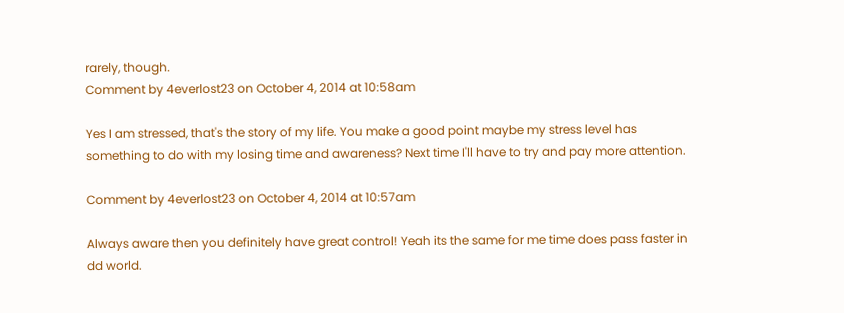rarely, though.
Comment by 4everlost23 on October 4, 2014 at 10:58am

Yes I am stressed, that's the story of my life. You make a good point maybe my stress level has something to do with my losing time and awareness? Next time I'll have to try and pay more attention.

Comment by 4everlost23 on October 4, 2014 at 10:57am

Always aware then you definitely have great control! Yeah its the same for me time does pass faster in dd world.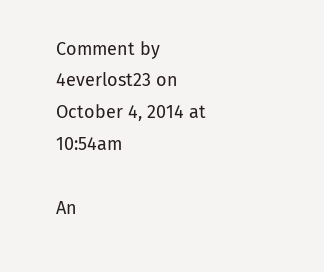Comment by 4everlost23 on October 4, 2014 at 10:54am

An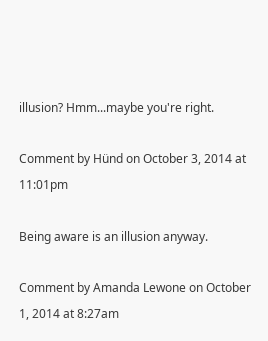illusion? Hmm...maybe you're right.

Comment by Hünd on October 3, 2014 at 11:01pm

Being aware is an illusion anyway.

Comment by Amanda Lewone on October 1, 2014 at 8:27am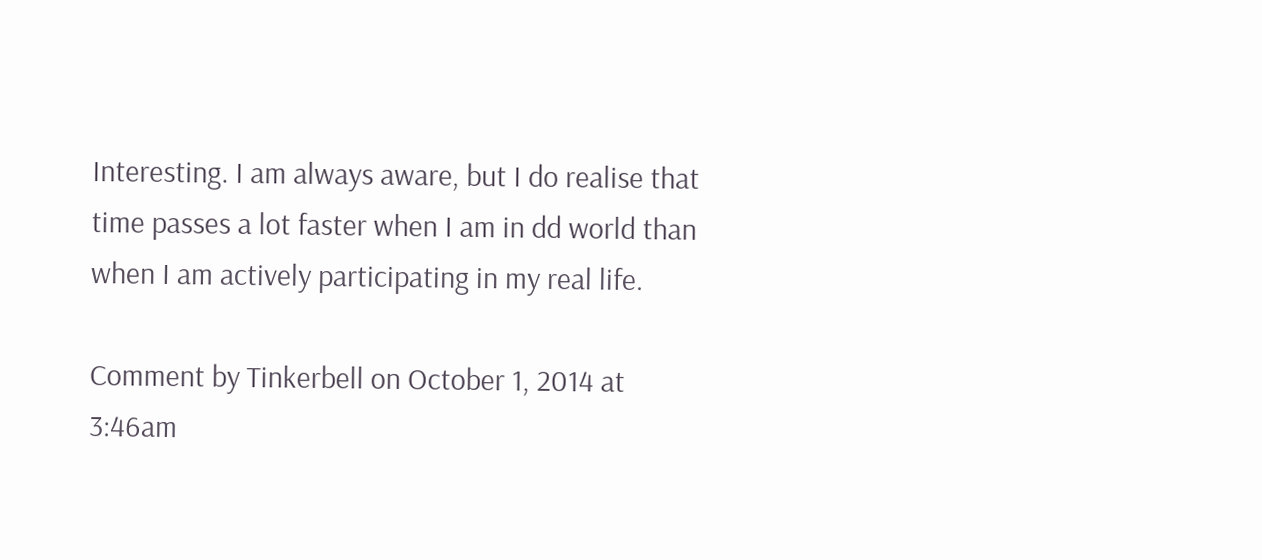Interesting. I am always aware, but I do realise that time passes a lot faster when I am in dd world than when I am actively participating in my real life.

Comment by Tinkerbell on October 1, 2014 at 3:46am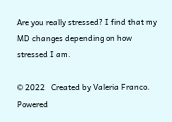Are you really stressed? I find that my MD changes depending on how stressed I am.

© 2022   Created by Valeria Franco.   Powered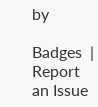by

Badges  |  Report an Issue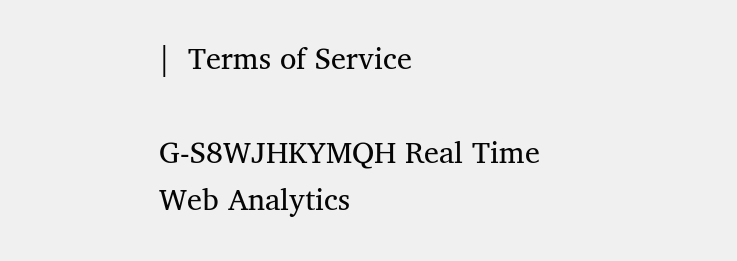|  Terms of Service

G-S8WJHKYMQH Real Time Web Analytics